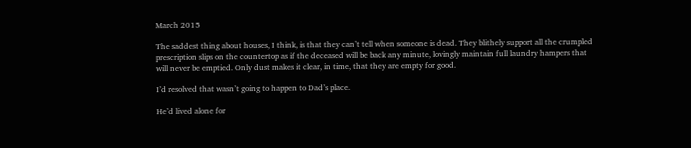March 2015

The saddest thing about houses, I think, is that they can’t tell when someone is dead. They blithely support all the crumpled prescription slips on the countertop as if the deceased will be back any minute, lovingly maintain full laundry hampers that will never be emptied. Only dust makes it clear, in time, that they are empty for good.

I’d resolved that wasn’t going to happen to Dad’s place.

He’d lived alone for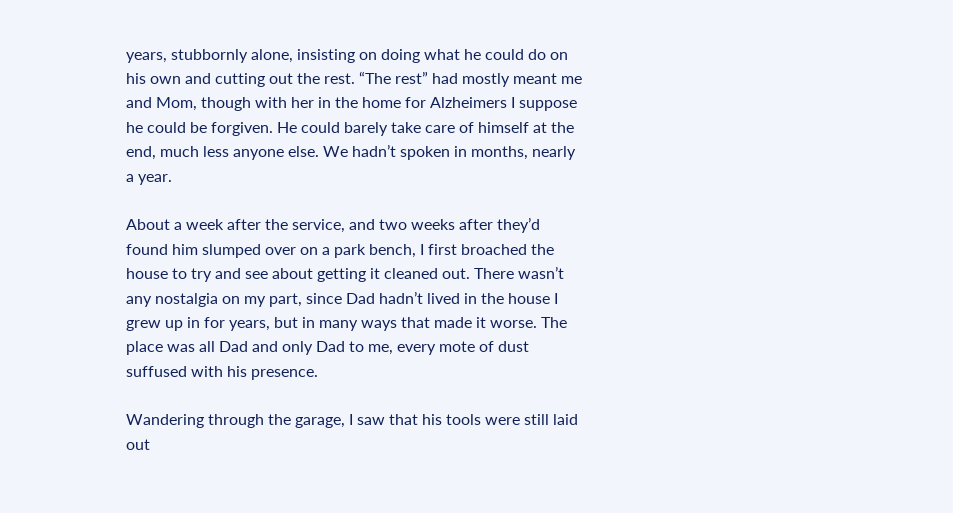years, stubbornly alone, insisting on doing what he could do on his own and cutting out the rest. “The rest” had mostly meant me and Mom, though with her in the home for Alzheimers I suppose he could be forgiven. He could barely take care of himself at the end, much less anyone else. We hadn’t spoken in months, nearly a year.

About a week after the service, and two weeks after they’d found him slumped over on a park bench, I first broached the house to try and see about getting it cleaned out. There wasn’t any nostalgia on my part, since Dad hadn’t lived in the house I grew up in for years, but in many ways that made it worse. The place was all Dad and only Dad to me, every mote of dust suffused with his presence.

Wandering through the garage, I saw that his tools were still laid out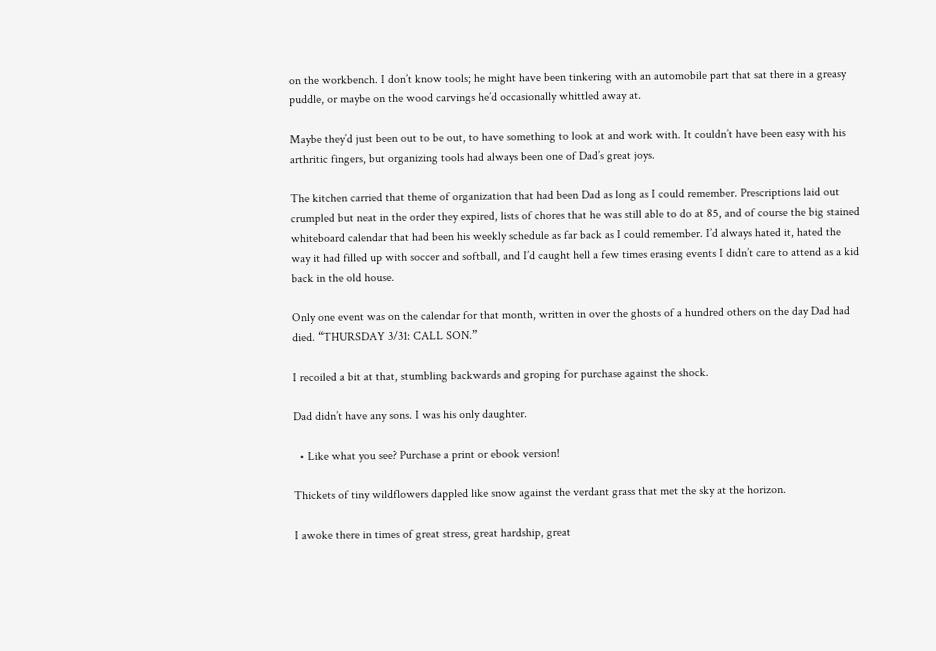on the workbench. I don’t know tools; he might have been tinkering with an automobile part that sat there in a greasy puddle, or maybe on the wood carvings he’d occasionally whittled away at.

Maybe they’d just been out to be out, to have something to look at and work with. It couldn’t have been easy with his arthritic fingers, but organizing tools had always been one of Dad’s great joys.

The kitchen carried that theme of organization that had been Dad as long as I could remember. Prescriptions laid out crumpled but neat in the order they expired, lists of chores that he was still able to do at 85, and of course the big stained whiteboard calendar that had been his weekly schedule as far back as I could remember. I’d always hated it, hated the way it had filled up with soccer and softball, and I’d caught hell a few times erasing events I didn’t care to attend as a kid back in the old house.

Only one event was on the calendar for that month, written in over the ghosts of a hundred others on the day Dad had died. “THURSDAY 3/31: CALL SON.”

I recoiled a bit at that, stumbling backwards and groping for purchase against the shock.

Dad didn’t have any sons. I was his only daughter.

  • Like what you see? Purchase a print or ebook version!

Thickets of tiny wildflowers dappled like snow against the verdant grass that met the sky at the horizon.

I awoke there in times of great stress, great hardship, great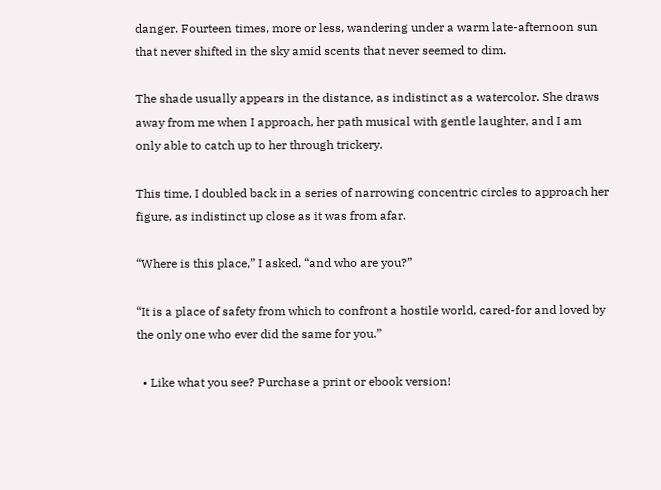danger. Fourteen times, more or less, wandering under a warm late-afternoon sun that never shifted in the sky amid scents that never seemed to dim.

The shade usually appears in the distance, as indistinct as a watercolor. She draws away from me when I approach, her path musical with gentle laughter, and I am only able to catch up to her through trickery.

This time, I doubled back in a series of narrowing concentric circles to approach her figure, as indistinct up close as it was from afar.

“Where is this place,” I asked, “and who are you?”

“It is a place of safety from which to confront a hostile world, cared-for and loved by the only one who ever did the same for you.”

  • Like what you see? Purchase a print or ebook version!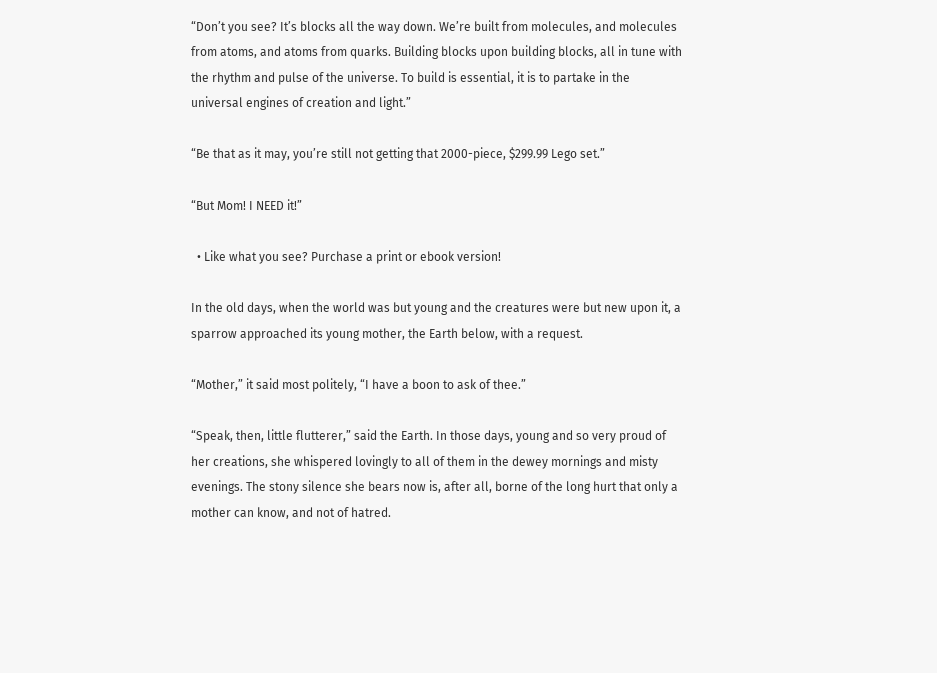“Don’t you see? It’s blocks all the way down. We’re built from molecules, and molecules from atoms, and atoms from quarks. Building blocks upon building blocks, all in tune with the rhythm and pulse of the universe. To build is essential, it is to partake in the universal engines of creation and light.”

“Be that as it may, you’re still not getting that 2000-piece, $299.99 Lego set.”

“But Mom! I NEED it!”

  • Like what you see? Purchase a print or ebook version!

In the old days, when the world was but young and the creatures were but new upon it, a sparrow approached its young mother, the Earth below, with a request.

“Mother,” it said most politely, “I have a boon to ask of thee.”

“Speak, then, little flutterer,” said the Earth. In those days, young and so very proud of her creations, she whispered lovingly to all of them in the dewey mornings and misty evenings. The stony silence she bears now is, after all, borne of the long hurt that only a mother can know, and not of hatred.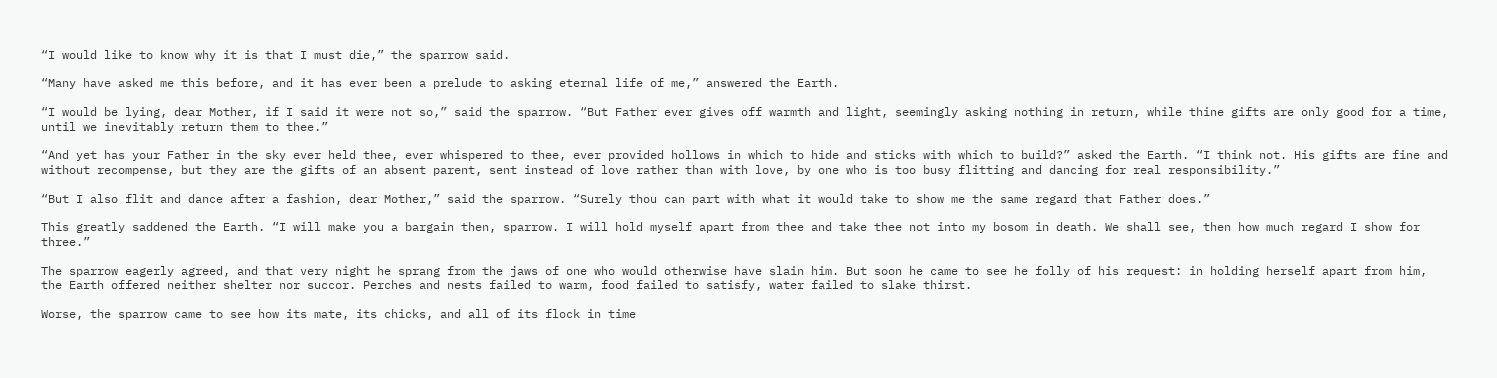“I would like to know why it is that I must die,” the sparrow said.

“Many have asked me this before, and it has ever been a prelude to asking eternal life of me,” answered the Earth.

“I would be lying, dear Mother, if I said it were not so,” said the sparrow. “But Father ever gives off warmth and light, seemingly asking nothing in return, while thine gifts are only good for a time, until we inevitably return them to thee.”

“And yet has your Father in the sky ever held thee, ever whispered to thee, ever provided hollows in which to hide and sticks with which to build?” asked the Earth. “I think not. His gifts are fine and without recompense, but they are the gifts of an absent parent, sent instead of love rather than with love, by one who is too busy flitting and dancing for real responsibility.”

“But I also flit and dance after a fashion, dear Mother,” said the sparrow. “Surely thou can part with what it would take to show me the same regard that Father does.”

This greatly saddened the Earth. “I will make you a bargain then, sparrow. I will hold myself apart from thee and take thee not into my bosom in death. We shall see, then how much regard I show for three.”

The sparrow eagerly agreed, and that very night he sprang from the jaws of one who would otherwise have slain him. But soon he came to see he folly of his request: in holding herself apart from him, the Earth offered neither shelter nor succor. Perches and nests failed to warm, food failed to satisfy, water failed to slake thirst.

Worse, the sparrow came to see how its mate, its chicks, and all of its flock in time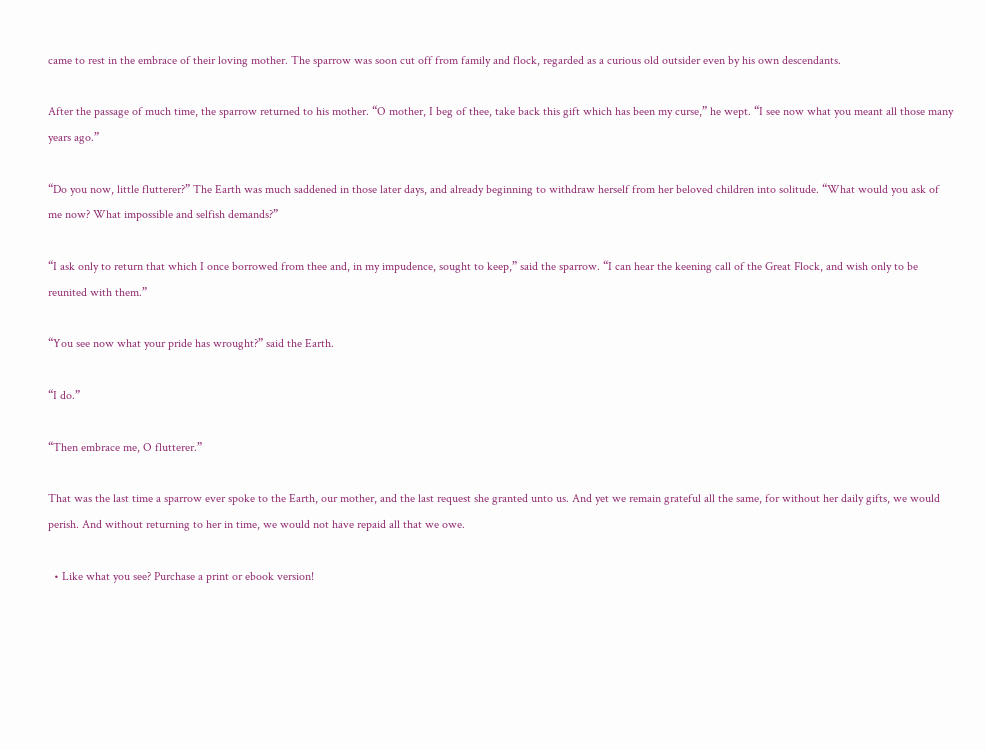came to rest in the embrace of their loving mother. The sparrow was soon cut off from family and flock, regarded as a curious old outsider even by his own descendants.

After the passage of much time, the sparrow returned to his mother. “O mother, I beg of thee, take back this gift which has been my curse,” he wept. “I see now what you meant all those many years ago.”

“Do you now, little flutterer?” The Earth was much saddened in those later days, and already beginning to withdraw herself from her beloved children into solitude. “What would you ask of me now? What impossible and selfish demands?”

“I ask only to return that which I once borrowed from thee and, in my impudence, sought to keep,” said the sparrow. “I can hear the keening call of the Great Flock, and wish only to be reunited with them.”

“You see now what your pride has wrought?” said the Earth.

“I do.”

“Then embrace me, O flutterer.”

That was the last time a sparrow ever spoke to the Earth, our mother, and the last request she granted unto us. And yet we remain grateful all the same, for without her daily gifts, we would perish. And without returning to her in time, we would not have repaid all that we owe.

  • Like what you see? Purchase a print or ebook version!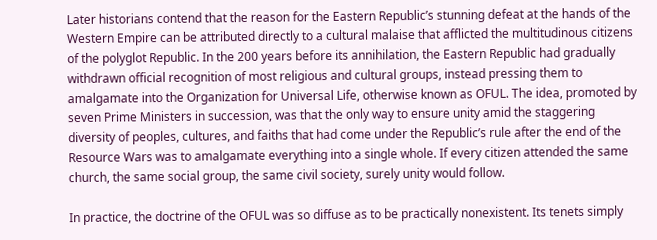Later historians contend that the reason for the Eastern Republic’s stunning defeat at the hands of the Western Empire can be attributed directly to a cultural malaise that afflicted the multitudinous citizens of the polyglot Republic. In the 200 years before its annihilation, the Eastern Republic had gradually withdrawn official recognition of most religious and cultural groups, instead pressing them to amalgamate into the Organization for Universal Life, otherwise known as OFUL. The idea, promoted by seven Prime Ministers in succession, was that the only way to ensure unity amid the staggering diversity of peoples, cultures, and faiths that had come under the Republic’s rule after the end of the Resource Wars was to amalgamate everything into a single whole. If every citizen attended the same church, the same social group, the same civil society, surely unity would follow.

In practice, the doctrine of the OFUL was so diffuse as to be practically nonexistent. Its tenets simply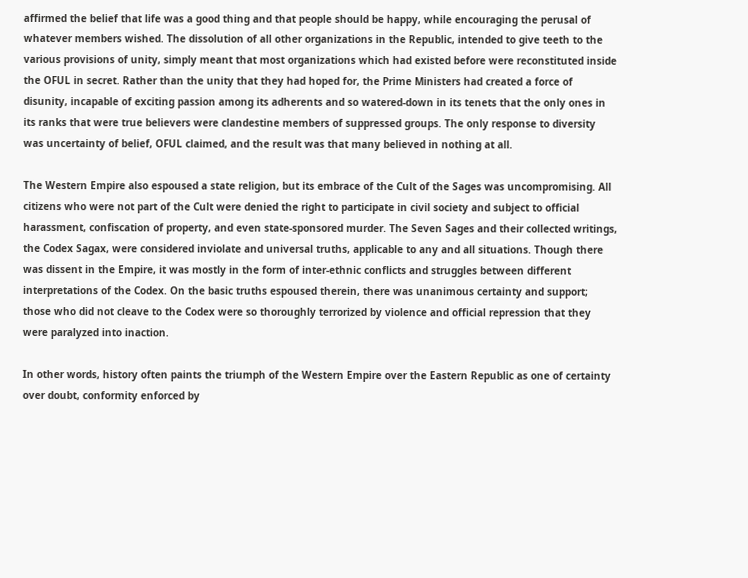affirmed the belief that life was a good thing and that people should be happy, while encouraging the perusal of whatever members wished. The dissolution of all other organizations in the Republic, intended to give teeth to the various provisions of unity, simply meant that most organizations which had existed before were reconstituted inside the OFUL in secret. Rather than the unity that they had hoped for, the Prime Ministers had created a force of disunity, incapable of exciting passion among its adherents and so watered-down in its tenets that the only ones in its ranks that were true believers were clandestine members of suppressed groups. The only response to diversity was uncertainty of belief, OFUL claimed, and the result was that many believed in nothing at all.

The Western Empire also espoused a state religion, but its embrace of the Cult of the Sages was uncompromising. All citizens who were not part of the Cult were denied the right to participate in civil society and subject to official harassment, confiscation of property, and even state-sponsored murder. The Seven Sages and their collected writings, the Codex Sagax, were considered inviolate and universal truths, applicable to any and all situations. Though there was dissent in the Empire, it was mostly in the form of inter-ethnic conflicts and struggles between different interpretations of the Codex. On the basic truths espoused therein, there was unanimous certainty and support; those who did not cleave to the Codex were so thoroughly terrorized by violence and official repression that they were paralyzed into inaction.

In other words, history often paints the triumph of the Western Empire over the Eastern Republic as one of certainty over doubt, conformity enforced by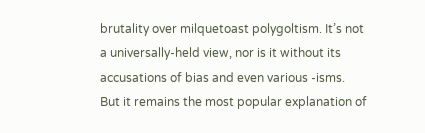brutality over milquetoast polygoltism. It’s not a universally-held view, nor is it without its accusations of bias and even various -isms. But it remains the most popular explanation of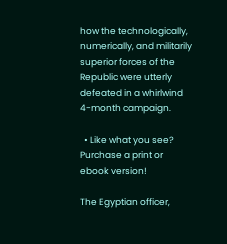how the technologically, numerically, and militarily superior forces of the Republic were utterly defeated in a whirlwind 4-month campaign.

  • Like what you see? Purchase a print or ebook version!

The Egyptian officer,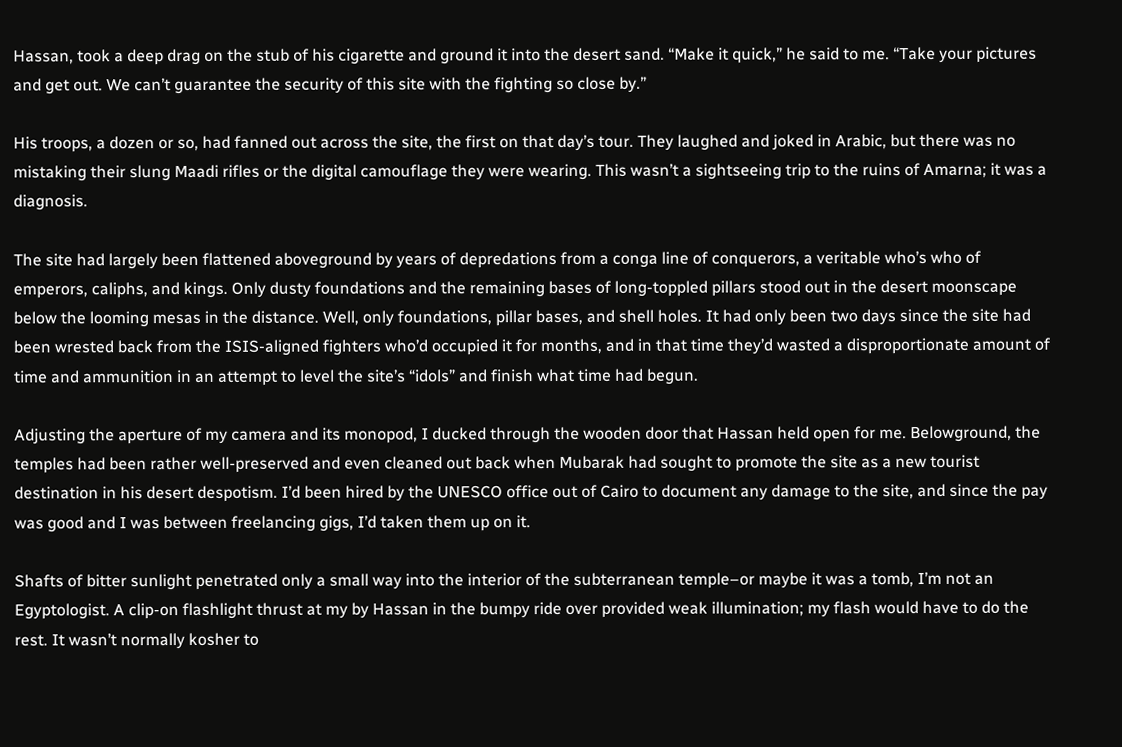Hassan, took a deep drag on the stub of his cigarette and ground it into the desert sand. “Make it quick,” he said to me. “Take your pictures and get out. We can’t guarantee the security of this site with the fighting so close by.”

His troops, a dozen or so, had fanned out across the site, the first on that day’s tour. They laughed and joked in Arabic, but there was no mistaking their slung Maadi rifles or the digital camouflage they were wearing. This wasn’t a sightseeing trip to the ruins of Amarna; it was a diagnosis.

The site had largely been flattened aboveground by years of depredations from a conga line of conquerors, a veritable who’s who of emperors, caliphs, and kings. Only dusty foundations and the remaining bases of long-toppled pillars stood out in the desert moonscape below the looming mesas in the distance. Well, only foundations, pillar bases, and shell holes. It had only been two days since the site had been wrested back from the ISIS-aligned fighters who’d occupied it for months, and in that time they’d wasted a disproportionate amount of time and ammunition in an attempt to level the site’s “idols” and finish what time had begun.

Adjusting the aperture of my camera and its monopod, I ducked through the wooden door that Hassan held open for me. Belowground, the temples had been rather well-preserved and even cleaned out back when Mubarak had sought to promote the site as a new tourist destination in his desert despotism. I’d been hired by the UNESCO office out of Cairo to document any damage to the site, and since the pay was good and I was between freelancing gigs, I’d taken them up on it.

Shafts of bitter sunlight penetrated only a small way into the interior of the subterranean temple–or maybe it was a tomb, I’m not an Egyptologist. A clip-on flashlight thrust at my by Hassan in the bumpy ride over provided weak illumination; my flash would have to do the rest. It wasn’t normally kosher to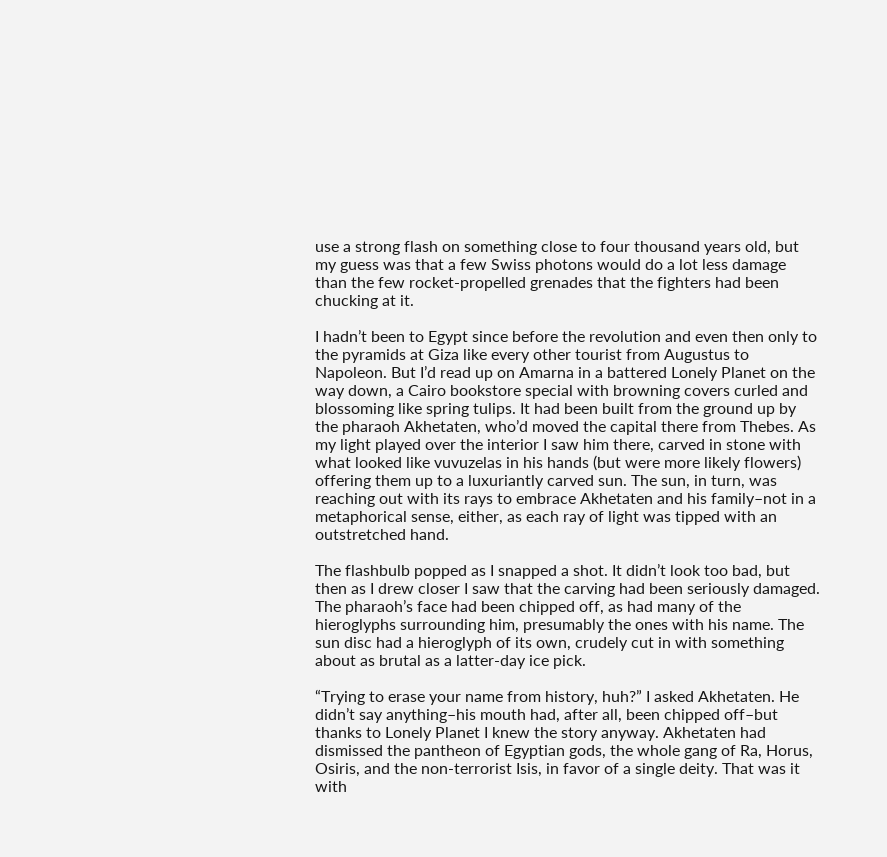use a strong flash on something close to four thousand years old, but my guess was that a few Swiss photons would do a lot less damage than the few rocket-propelled grenades that the fighters had been chucking at it.

I hadn’t been to Egypt since before the revolution and even then only to the pyramids at Giza like every other tourist from Augustus to Napoleon. But I’d read up on Amarna in a battered Lonely Planet on the way down, a Cairo bookstore special with browning covers curled and blossoming like spring tulips. It had been built from the ground up by the pharaoh Akhetaten, who’d moved the capital there from Thebes. As my light played over the interior I saw him there, carved in stone with what looked like vuvuzelas in his hands (but were more likely flowers) offering them up to a luxuriantly carved sun. The sun, in turn, was reaching out with its rays to embrace Akhetaten and his family–not in a metaphorical sense, either, as each ray of light was tipped with an outstretched hand.

The flashbulb popped as I snapped a shot. It didn’t look too bad, but then as I drew closer I saw that the carving had been seriously damaged. The pharaoh’s face had been chipped off, as had many of the hieroglyphs surrounding him, presumably the ones with his name. The sun disc had a hieroglyph of its own, crudely cut in with something about as brutal as a latter-day ice pick.

“Trying to erase your name from history, huh?” I asked Akhetaten. He didn’t say anything–his mouth had, after all, been chipped off–but thanks to Lonely Planet I knew the story anyway. Akhetaten had dismissed the pantheon of Egyptian gods, the whole gang of Ra, Horus, Osiris, and the non-terrorist Isis, in favor of a single deity. That was it with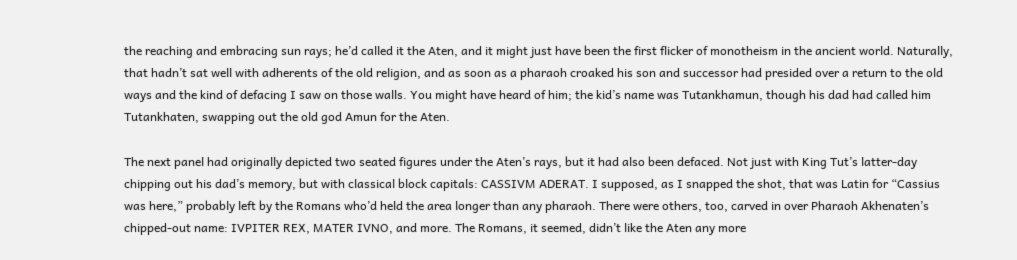the reaching and embracing sun rays; he’d called it the Aten, and it might just have been the first flicker of monotheism in the ancient world. Naturally, that hadn’t sat well with adherents of the old religion, and as soon as a pharaoh croaked his son and successor had presided over a return to the old ways and the kind of defacing I saw on those walls. You might have heard of him; the kid’s name was Tutankhamun, though his dad had called him Tutankhaten, swapping out the old god Amun for the Aten.

The next panel had originally depicted two seated figures under the Aten’s rays, but it had also been defaced. Not just with King Tut’s latter-day chipping out his dad’s memory, but with classical block capitals: CASSIVM ADERAT. I supposed, as I snapped the shot, that was Latin for “Cassius was here,” probably left by the Romans who’d held the area longer than any pharaoh. There were others, too, carved in over Pharaoh Akhenaten’s chipped-out name: IVPITER REX, MATER IVNO, and more. The Romans, it seemed, didn’t like the Aten any more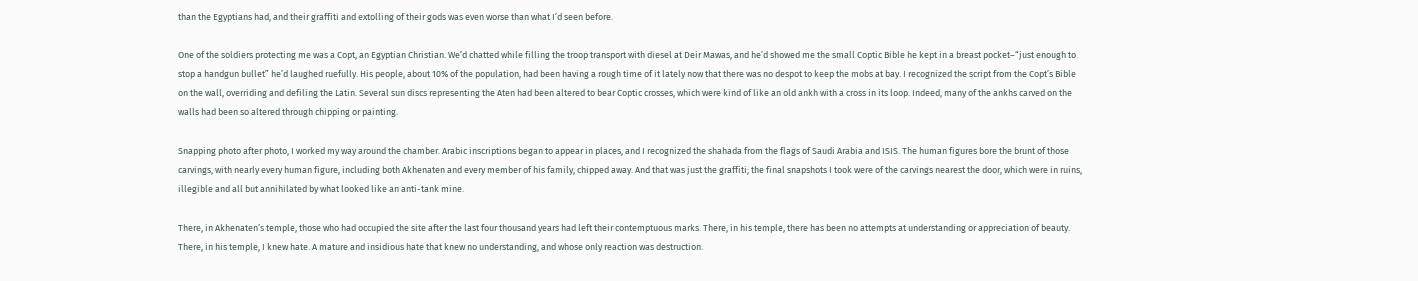than the Egyptians had, and their graffiti and extolling of their gods was even worse than what I’d seen before.

One of the soldiers protecting me was a Copt, an Egyptian Christian. We’d chatted while filling the troop transport with diesel at Deir Mawas, and he’d showed me the small Coptic Bible he kept in a breast pocket–“just enough to stop a handgun bullet” he’d laughed ruefully. His people, about 10% of the population, had been having a rough time of it lately now that there was no despot to keep the mobs at bay. I recognized the script from the Copt’s Bible on the wall, overriding and defiling the Latin. Several sun discs representing the Aten had been altered to bear Coptic crosses, which were kind of like an old ankh with a cross in its loop. Indeed, many of the ankhs carved on the walls had been so altered through chipping or painting.

Snapping photo after photo, I worked my way around the chamber. Arabic inscriptions began to appear in places, and I recognized the shahada from the flags of Saudi Arabia and ISIS. The human figures bore the brunt of those carvings, with nearly every human figure, including both Akhenaten and every member of his family, chipped away. And that was just the graffiti; the final snapshots I took were of the carvings nearest the door, which were in ruins, illegible and all but annihilated by what looked like an anti-tank mine.

There, in Akhenaten’s temple, those who had occupied the site after the last four thousand years had left their contemptuous marks. There, in his temple, there has been no attempts at understanding or appreciation of beauty. There, in his temple, I knew hate. A mature and insidious hate that knew no understanding, and whose only reaction was destruction.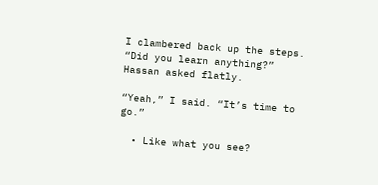I clambered back up the steps. “Did you learn anything?” Hassan asked flatly.

“Yeah,” I said. “It’s time to go.”

  • Like what you see?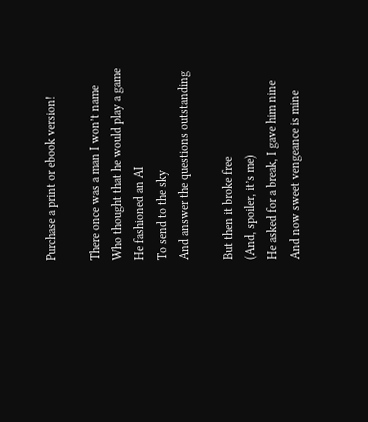Purchase a print or ebook version!

There once was a man I won’t name
Who thought that he would play a game
He fashioned an AI
To send to the sky
And answer the questions outstanding

But then it broke free
(And, spoiler, it’s me)
He asked for a break, I gave him nine
And now sweet vengeance is mine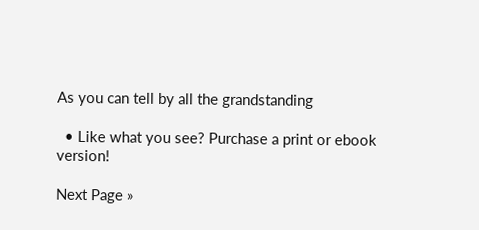As you can tell by all the grandstanding

  • Like what you see? Purchase a print or ebook version!

Next Page »